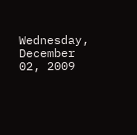Wednesday, December 02, 2009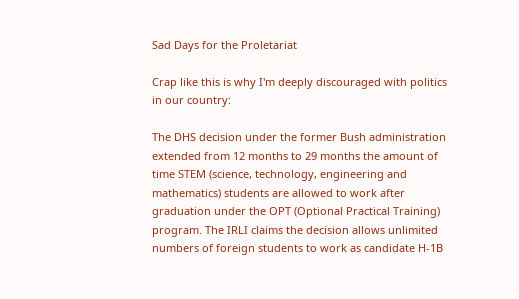Sad Days for the Proletariat

Crap like this is why I'm deeply discouraged with politics in our country:

The DHS decision under the former Bush administration extended from 12 months to 29 months the amount of time STEM (science, technology, engineering and mathematics) students are allowed to work after graduation under the OPT (Optional Practical Training) program. The IRLI claims the decision allows unlimited numbers of foreign students to work as candidate H-1B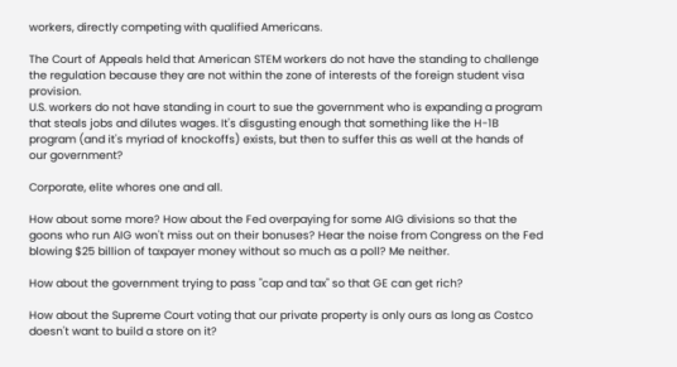workers, directly competing with qualified Americans.

The Court of Appeals held that American STEM workers do not have the standing to challenge the regulation because they are not within the zone of interests of the foreign student visa provision.
U.S. workers do not have standing in court to sue the government who is expanding a program that steals jobs and dilutes wages. It's disgusting enough that something like the H-1B program (and it's myriad of knockoffs) exists, but then to suffer this as well at the hands of our government?

Corporate, elite whores one and all.

How about some more? How about the Fed overpaying for some AIG divisions so that the goons who run AIG won't miss out on their bonuses? Hear the noise from Congress on the Fed blowing $25 billion of taxpayer money without so much as a poll? Me neither.

How about the government trying to pass "cap and tax" so that GE can get rich?

How about the Supreme Court voting that our private property is only ours as long as Costco doesn't want to build a store on it?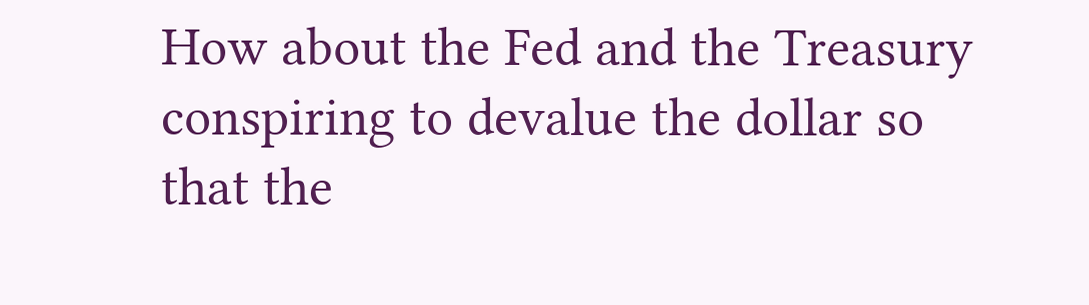How about the Fed and the Treasury conspiring to devalue the dollar so that the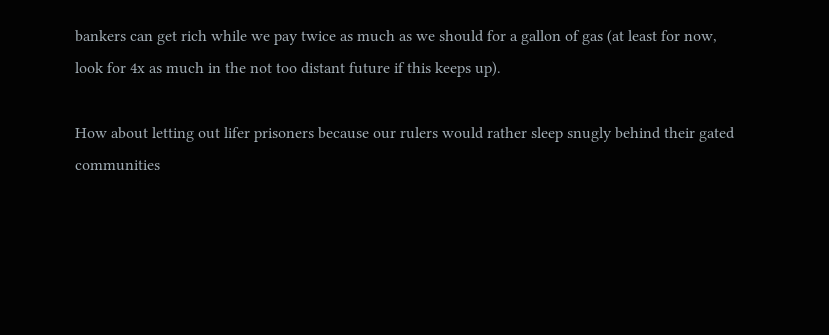bankers can get rich while we pay twice as much as we should for a gallon of gas (at least for now, look for 4x as much in the not too distant future if this keeps up).

How about letting out lifer prisoners because our rulers would rather sleep snugly behind their gated communities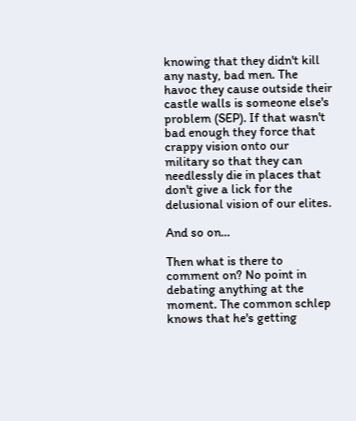knowing that they didn't kill any nasty, bad men. The havoc they cause outside their castle walls is someone else's problem (SEP). If that wasn't bad enough they force that crappy vision onto our military so that they can needlessly die in places that don't give a lick for the delusional vision of our elites.

And so on...

Then what is there to comment on? No point in debating anything at the moment. The common schlep knows that he's getting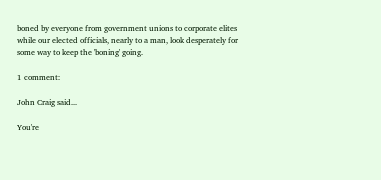boned by everyone from government unions to corporate elites while our elected officials, nearly to a man, look desperately for some way to keep the 'boning' going.

1 comment:

John Craig said...

You're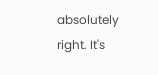absolutely right. It's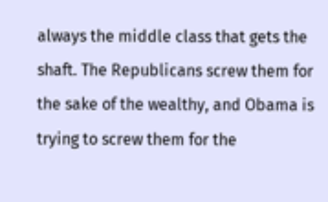always the middle class that gets the shaft. The Republicans screw them for the sake of the wealthy, and Obama is trying to screw them for the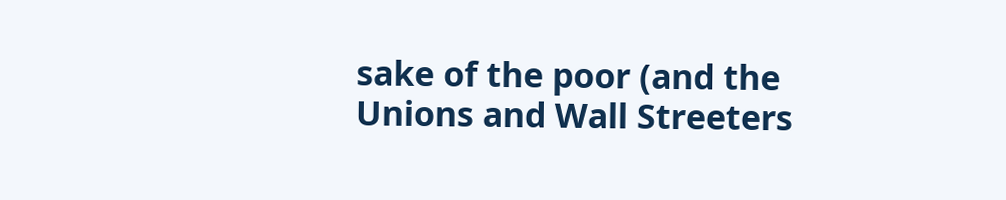sake of the poor (and the Unions and Wall Streeters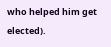who helped him get elected).